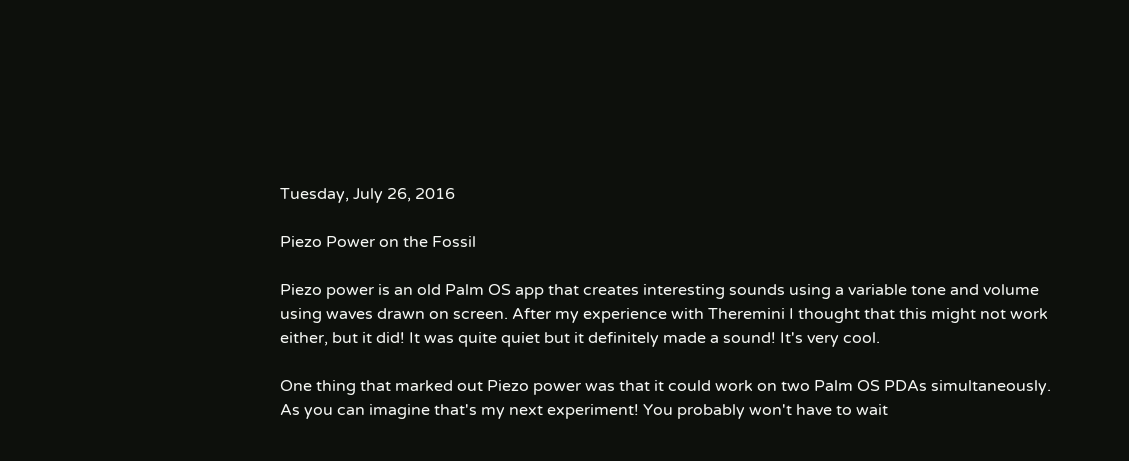Tuesday, July 26, 2016

Piezo Power on the Fossil

Piezo power is an old Palm OS app that creates interesting sounds using a variable tone and volume using waves drawn on screen. After my experience with Theremini I thought that this might not work either, but it did! It was quite quiet but it definitely made a sound! It's very cool.

One thing that marked out Piezo power was that it could work on two Palm OS PDAs simultaneously. As you can imagine that's my next experiment! You probably won't have to wait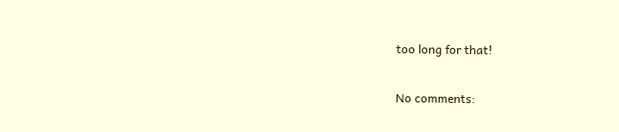too long for that!

No comments: